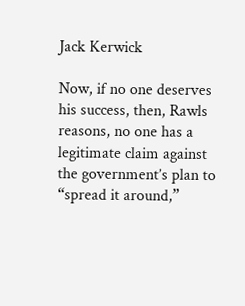Jack Kerwick

Now, if no one deserves his success, then, Rawls reasons, no one has a legitimate claim against the government’s plan to “spread it around,”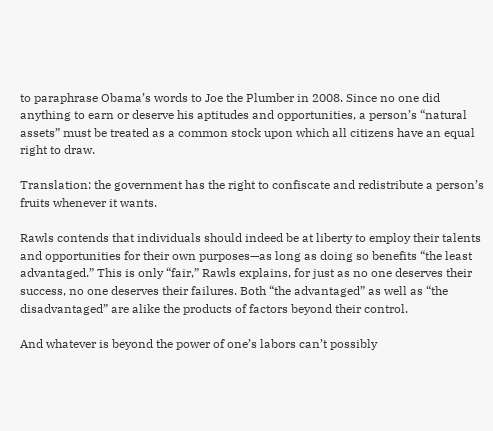to paraphrase Obama’s words to Joe the Plumber in 2008. Since no one did anything to earn or deserve his aptitudes and opportunities, a person’s “natural assets” must be treated as a common stock upon which all citizens have an equal right to draw.

Translation: the government has the right to confiscate and redistribute a person’s fruits whenever it wants.

Rawls contends that individuals should indeed be at liberty to employ their talents and opportunities for their own purposes—as long as doing so benefits “the least advantaged.” This is only “fair,” Rawls explains, for just as no one deserves their success, no one deserves their failures. Both “the advantaged” as well as “the disadvantaged” are alike the products of factors beyond their control.

And whatever is beyond the power of one’s labors can’t possibly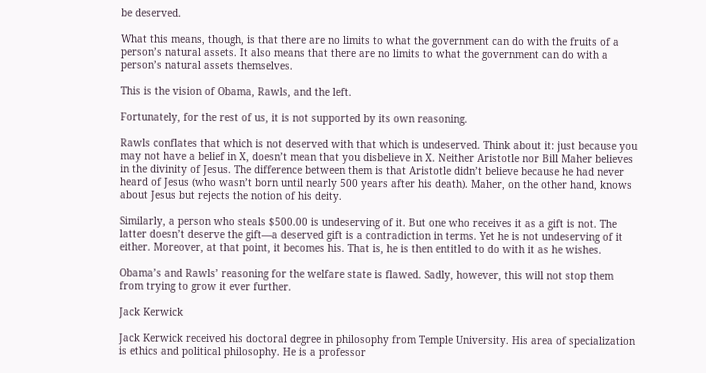be deserved.

What this means, though, is that there are no limits to what the government can do with the fruits of a person’s natural assets. It also means that there are no limits to what the government can do with a person’s natural assets themselves.

This is the vision of Obama, Rawls, and the left.

Fortunately, for the rest of us, it is not supported by its own reasoning.

Rawls conflates that which is not deserved with that which is undeserved. Think about it: just because you may not have a belief in X, doesn’t mean that you disbelieve in X. Neither Aristotle nor Bill Maher believes in the divinity of Jesus. The difference between them is that Aristotle didn’t believe because he had never heard of Jesus (who wasn’t born until nearly 500 years after his death). Maher, on the other hand, knows about Jesus but rejects the notion of his deity.

Similarly, a person who steals $500.00 is undeserving of it. But one who receives it as a gift is not. The latter doesn’t deserve the gift—a deserved gift is a contradiction in terms. Yet he is not undeserving of it either. Moreover, at that point, it becomes his. That is, he is then entitled to do with it as he wishes.

Obama’s and Rawls’ reasoning for the welfare state is flawed. Sadly, however, this will not stop them from trying to grow it ever further.

Jack Kerwick

Jack Kerwick received his doctoral degree in philosophy from Temple University. His area of specialization is ethics and political philosophy. He is a professor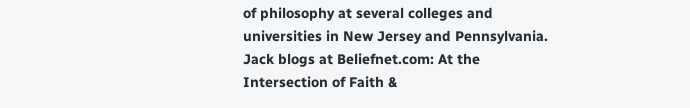of philosophy at several colleges and universities in New Jersey and Pennsylvania. Jack blogs at Beliefnet.com: At the Intersection of Faith &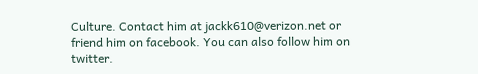Culture. Contact him at jackk610@verizon.net or friend him on facebook. You can also follow him on twitter.